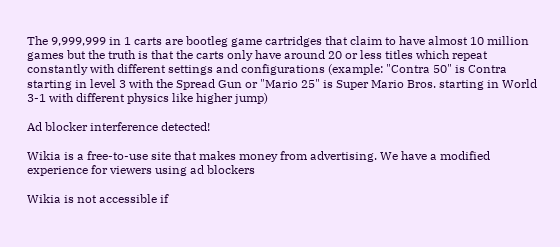The 9,999,999 in 1 carts are bootleg game cartridges that claim to have almost 10 million games but the truth is that the carts only have around 20 or less titles which repeat constantly with different settings and configurations (example: "Contra 50" is Contra starting in level 3 with the Spread Gun or "Mario 25" is Super Mario Bros. starting in World 3-1 with different physics like higher jump)

Ad blocker interference detected!

Wikia is a free-to-use site that makes money from advertising. We have a modified experience for viewers using ad blockers

Wikia is not accessible if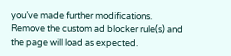you’ve made further modifications. Remove the custom ad blocker rule(s) and the page will load as expected.